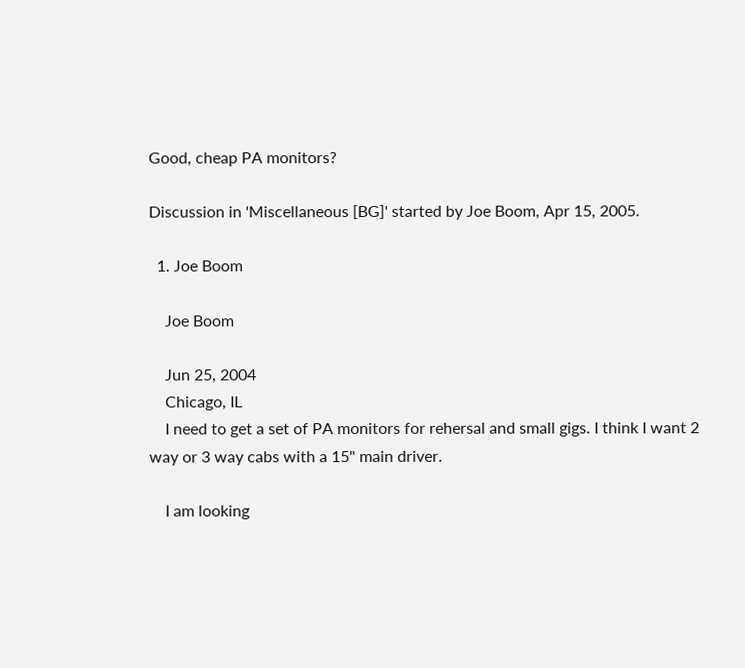Good, cheap PA monitors?

Discussion in 'Miscellaneous [BG]' started by Joe Boom, Apr 15, 2005.

  1. Joe Boom

    Joe Boom

    Jun 25, 2004
    Chicago, IL
    I need to get a set of PA monitors for rehersal and small gigs. I think I want 2 way or 3 way cabs with a 15" main driver.

    I am looking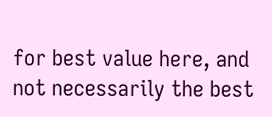for best value here, and not necessarily the best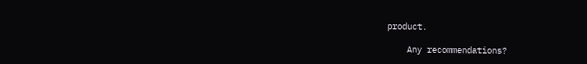product.

    Any recommendations?